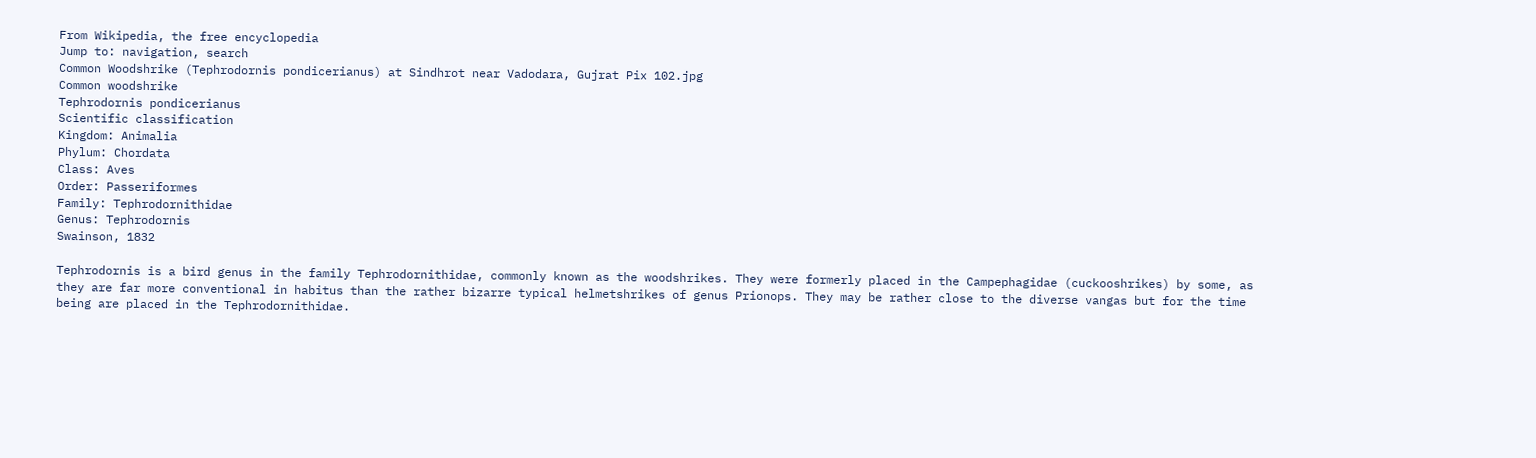From Wikipedia, the free encyclopedia
Jump to: navigation, search
Common Woodshrike (Tephrodornis pondicerianus) at Sindhrot near Vadodara, Gujrat Pix 102.jpg
Common woodshrike
Tephrodornis pondicerianus
Scientific classification
Kingdom: Animalia
Phylum: Chordata
Class: Aves
Order: Passeriformes
Family: Tephrodornithidae
Genus: Tephrodornis
Swainson, 1832

Tephrodornis is a bird genus in the family Tephrodornithidae, commonly known as the woodshrikes. They were formerly placed in the Campephagidae (cuckooshrikes) by some, as they are far more conventional in habitus than the rather bizarre typical helmetshrikes of genus Prionops. They may be rather close to the diverse vangas but for the time being are placed in the Tephrodornithidae.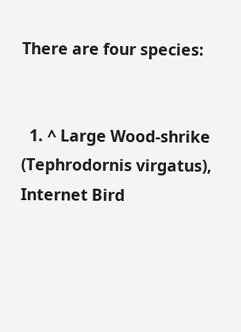There are four species:


  1. ^ Large Wood-shrike (Tephrodornis virgatus), Internet Bird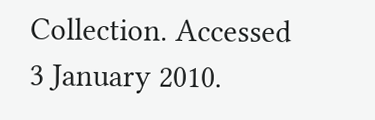Collection. Accessed 3 January 2010.